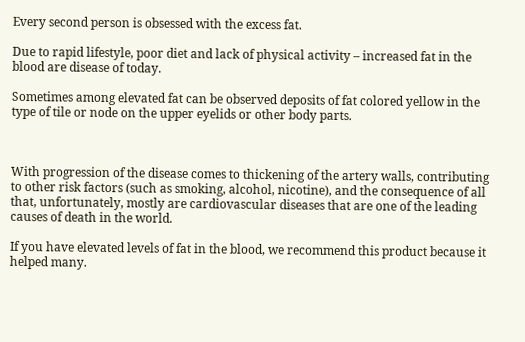Every second person is obsessed with the excess fat.

Due to rapid lifestyle, poor diet and lack of physical activity – increased fat in the blood are disease of today.

Sometimes among elevated fat can be observed deposits of fat colored yellow in the type of tile or node on the upper eyelids or other body parts.



With progression of the disease comes to thickening of the artery walls, contributing to other risk factors (such as smoking, alcohol, nicotine), and the consequence of all that, unfortunately, mostly are cardiovascular diseases that are one of the leading causes of death in the world.

If you have elevated levels of fat in the blood, we recommend this product because it helped many.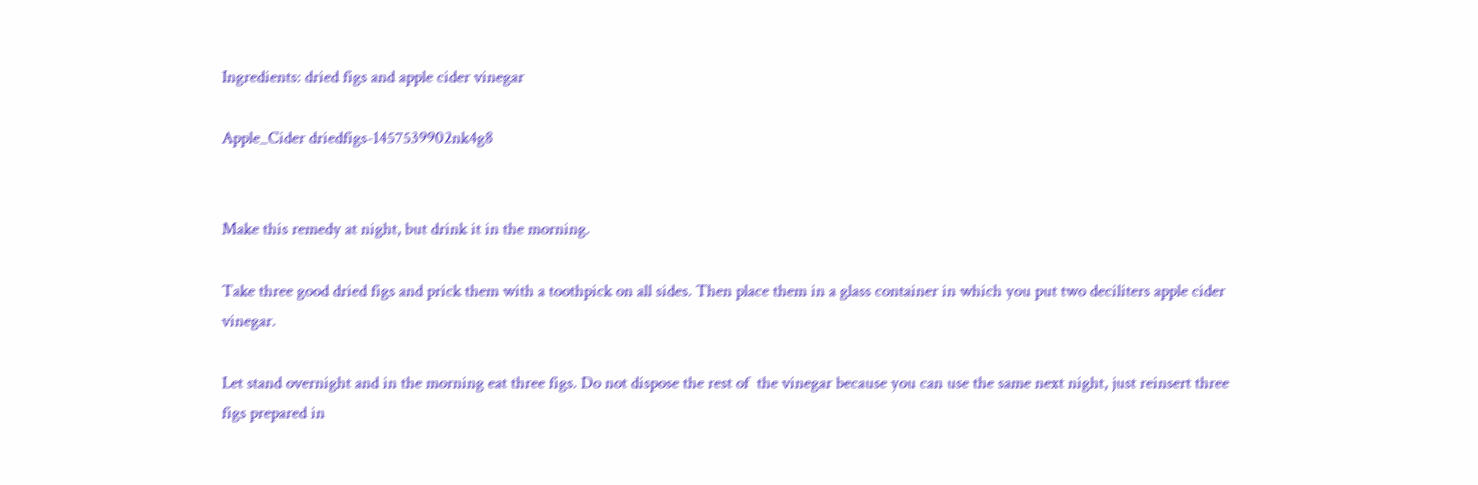Ingredients: dried figs and apple cider vinegar

Apple_Cider driedfigs-1457539902nk4g8


Make this remedy at night, but drink it in the morning.

Take three good dried figs and prick them with a toothpick on all sides. Then place them in a glass container in which you put two deciliters apple cider vinegar.

Let stand overnight and in the morning eat three figs. Do not dispose the rest of  the vinegar because you can use the same next night, just reinsert three figs prepared in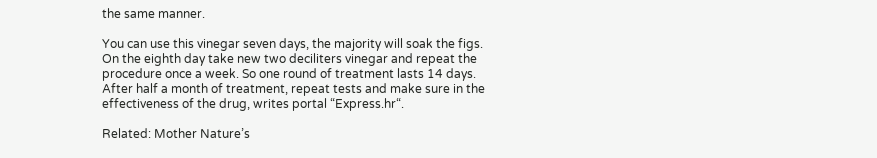the same manner.

You can use this vinegar seven days, the majority will soak the figs. On the eighth day take new two deciliters vinegar and repeat the procedure once a week. So one round of treatment lasts 14 days. After half a month of treatment, repeat tests and make sure in the effectiveness of the drug, writes portal “Express.hr“.

Related: Mother Nature’s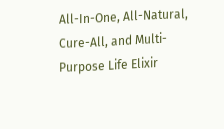All-In-One, All-Natural, Cure-All, and Multi-Purpose Life Elixir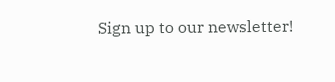Sign up to our newsletter!